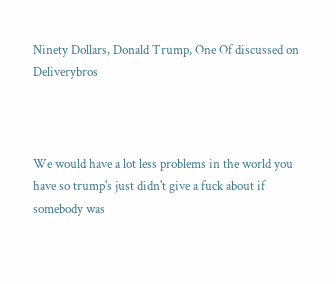Ninety Dollars, Donald Trump, One Of discussed on Deliverybros



We would have a lot less problems in the world you have so trump's just didn't give a fuck about if somebody was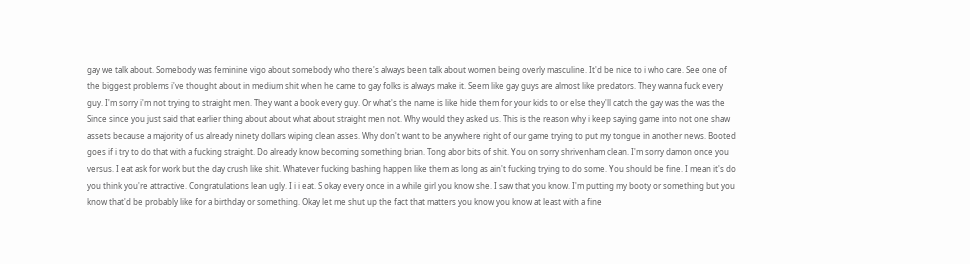gay we talk about. Somebody was feminine vigo about somebody who there's always been talk about women being overly masculine. It'd be nice to i who care. See one of the biggest problems i've thought about in medium shit when he came to gay folks is always make it. Seem like gay guys are almost like predators. They wanna fuck every guy. I'm sorry i'm not trying to straight men. They want a book every guy. Or what's the name is like hide them for your kids to or else they'll catch the gay was the was the Since since you just said that earlier thing about about what about straight men not. Why would they asked us. This is the reason why i keep saying game into not one shaw assets because a majority of us already ninety dollars wiping clean asses. Why don't want to be anywhere right of our game trying to put my tongue in another news. Booted goes if i try to do that with a fucking straight. Do already know becoming something brian. Tong abor bits of shit. You on sorry shrivenham clean. I'm sorry damon once you versus. I eat ask for work but the day crush like shit. Whatever fucking bashing happen like them as long as ain't fucking trying to do some. You should be fine. I mean it's do you think you're attractive. Congratulations lean ugly. I i i eat. S okay every once in a while girl you know she. I saw that you know. I'm putting my booty or something but you know that'd be probably like for a birthday or something. Okay let me shut up the fact that matters you know you know at least with a fine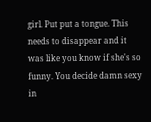girl. Put put a tongue. This needs to disappear and it was like you know if she's so funny. You decide damn sexy in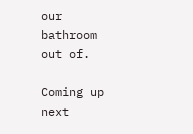our bathroom out of.

Coming up next